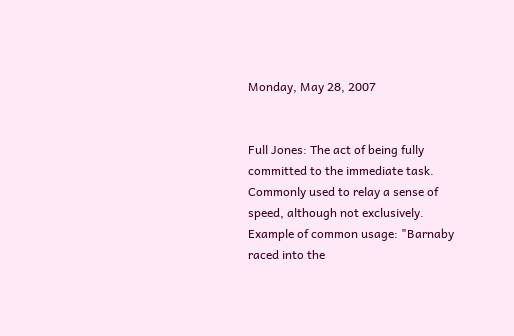Monday, May 28, 2007


Full Jones: The act of being fully committed to the immediate task. Commonly used to relay a sense of speed, although not exclusively. Example of common usage: "Barnaby raced into the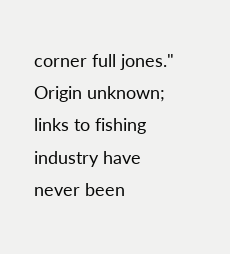corner full jones." Origin unknown; links to fishing industry have never been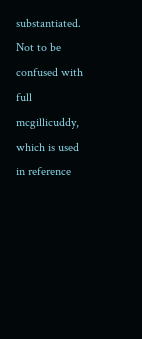substantiated. Not to be confused with full mcgillicuddy, which is used in reference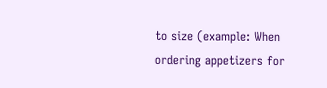to size (example: When ordering appetizers for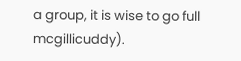a group, it is wise to go full mcgillicuddy).